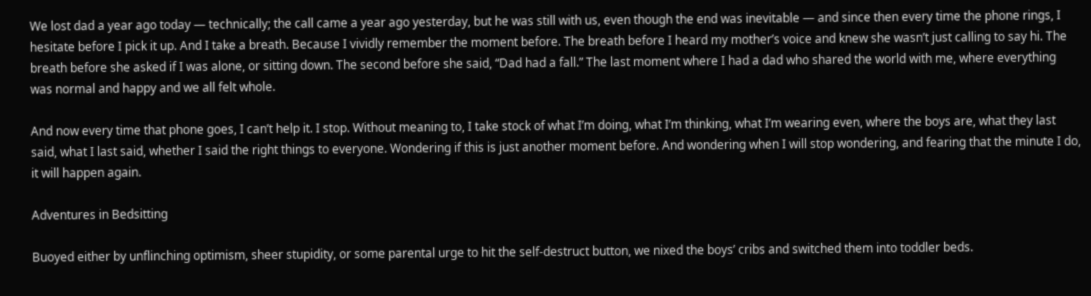We lost dad a year ago today — technically; the call came a year ago yesterday, but he was still with us, even though the end was inevitable — and since then every time the phone rings, I hesitate before I pick it up. And I take a breath. Because I vividly remember the moment before. The breath before I heard my mother’s voice and knew she wasn’t just calling to say hi. The breath before she asked if I was alone, or sitting down. The second before she said, “Dad had a fall.” The last moment where I had a dad who shared the world with me, where everything was normal and happy and we all felt whole.

And now every time that phone goes, I can’t help it. I stop. Without meaning to, I take stock of what I’m doing, what I’m thinking, what I’m wearing even, where the boys are, what they last said, what I last said, whether I said the right things to everyone. Wondering if this is just another moment before. And wondering when I will stop wondering, and fearing that the minute I do, it will happen again.

Adventures in Bedsitting

Buoyed either by unflinching optimism, sheer stupidity, or some parental urge to hit the self-destruct button, we nixed the boys’ cribs and switched them into toddler beds.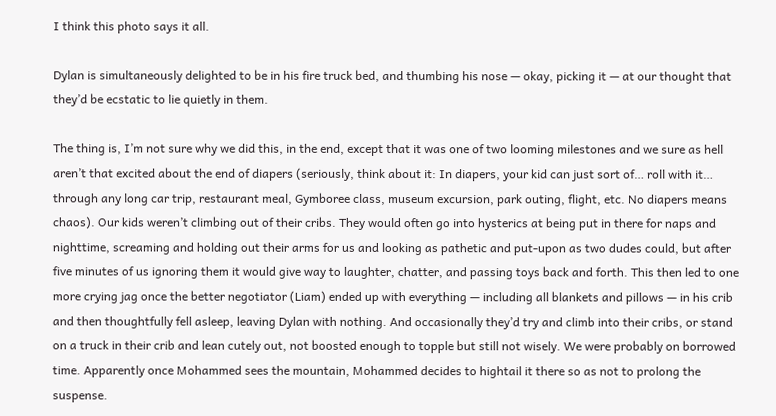I think this photo says it all.

Dylan is simultaneously delighted to be in his fire truck bed, and thumbing his nose — okay, picking it — at our thought that they’d be ecstatic to lie quietly in them.

The thing is, I’m not sure why we did this, in the end, except that it was one of two looming milestones and we sure as hell aren’t that excited about the end of diapers (seriously, think about it: In diapers, your kid can just sort of… roll with it… through any long car trip, restaurant meal, Gymboree class, museum excursion, park outing, flight, etc. No diapers means chaos). Our kids weren’t climbing out of their cribs. They would often go into hysterics at being put in there for naps and nighttime, screaming and holding out their arms for us and looking as pathetic and put-upon as two dudes could, but after five minutes of us ignoring them it would give way to laughter, chatter, and passing toys back and forth. This then led to one more crying jag once the better negotiator (Liam) ended up with everything — including all blankets and pillows — in his crib and then thoughtfully fell asleep, leaving Dylan with nothing. And occasionally they’d try and climb into their cribs, or stand on a truck in their crib and lean cutely out, not boosted enough to topple but still not wisely. We were probably on borrowed time. Apparently once Mohammed sees the mountain, Mohammed decides to hightail it there so as not to prolong the suspense.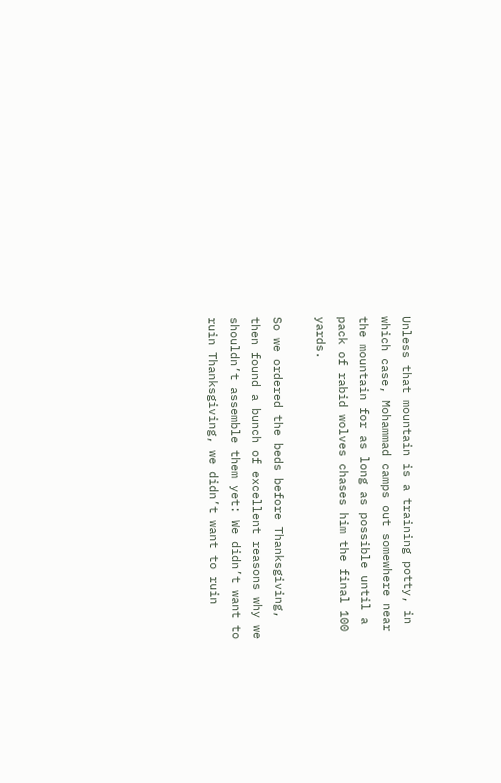Unless that mountain is a training potty, in which case, Mohammad camps out somewhere near the mountain for as long as possible until a pack of rabid wolves chases him the final 100 yards.

So we ordered the beds before Thanksgiving, then found a bunch of excellent reasons why we shouldn’t assemble them yet: We didn’t want to ruin Thanksgiving, we didn’t want to ruin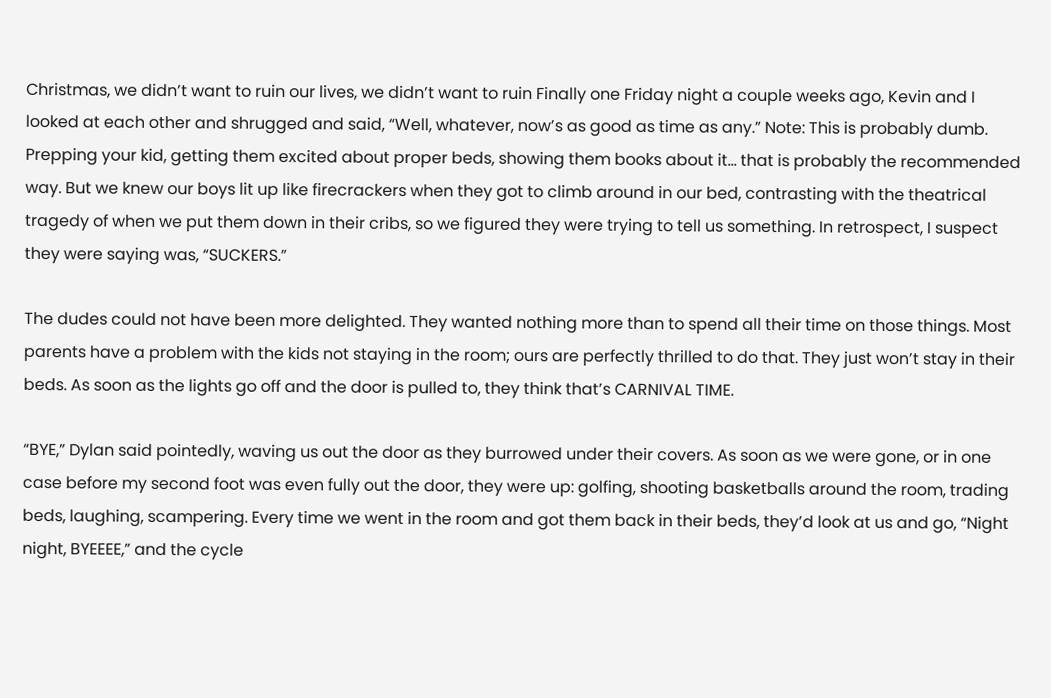Christmas, we didn’t want to ruin our lives, we didn’t want to ruin Finally one Friday night a couple weeks ago, Kevin and I looked at each other and shrugged and said, “Well, whatever, now’s as good as time as any.” Note: This is probably dumb. Prepping your kid, getting them excited about proper beds, showing them books about it… that is probably the recommended way. But we knew our boys lit up like firecrackers when they got to climb around in our bed, contrasting with the theatrical tragedy of when we put them down in their cribs, so we figured they were trying to tell us something. In retrospect, I suspect they were saying was, “SUCKERS.”

The dudes could not have been more delighted. They wanted nothing more than to spend all their time on those things. Most parents have a problem with the kids not staying in the room; ours are perfectly thrilled to do that. They just won’t stay in their  beds. As soon as the lights go off and the door is pulled to, they think that’s CARNIVAL TIME.

“BYE,” Dylan said pointedly, waving us out the door as they burrowed under their covers. As soon as we were gone, or in one case before my second foot was even fully out the door, they were up: golfing, shooting basketballs around the room, trading beds, laughing, scampering. Every time we went in the room and got them back in their beds, they’d look at us and go, “Night night, BYEEEE,” and the cycle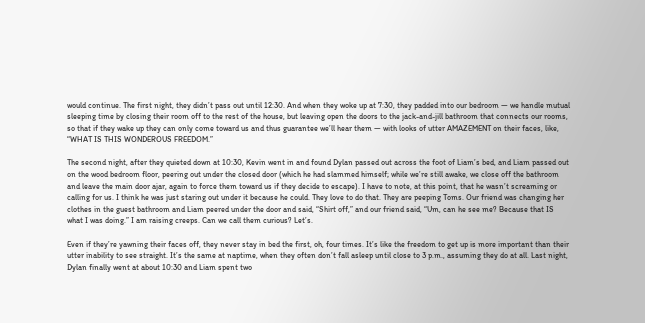would continue. The first night, they didn’t pass out until 12:30. And when they woke up at 7:30, they padded into our bedroom — we handle mutual sleeping time by closing their room off to the rest of the house, but leaving open the doors to the jack-and-jill bathroom that connects our rooms, so that if they wake up they can only come toward us and thus guarantee we’ll hear them — with looks of utter AMAZEMENT on their faces, like, “WHAT IS THIS WONDEROUS FREEDOM.”

The second night, after they quieted down at 10:30, Kevin went in and found Dylan passed out across the foot of Liam’s bed, and Liam passed out on the wood bedroom floor, peering out under the closed door (which he had slammed himself; while we’re still awake, we close off the bathroom and leave the main door ajar, again to force them toward us if they decide to escape). I have to note, at this point, that he wasn’t screaming or calling for us. I think he was just staring out under it because he could. They love to do that. They are peeping Toms. Our friend was changing her clothes in the guest bathroom and Liam peered under the door and said, “Shirt off,” and our friend said, “Um, can he see me? Because that IS what I was doing.” I am raising creeps. Can we call them curious? Let’s.

Even if they’re yawning their faces off, they never stay in bed the first, oh, four times. It’s like the freedom to get up is more important than their utter inability to see straight. It’s the same at naptime, when they often don’t fall asleep until close to 3 p.m., assuming they do at all. Last night, Dylan finally went at about 10:30 and Liam spent two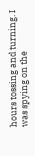hours tossing and turning. I was spying on the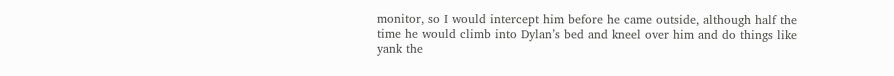monitor, so I would intercept him before he came outside, although half the time he would climb into Dylan’s bed and kneel over him and do things like yank the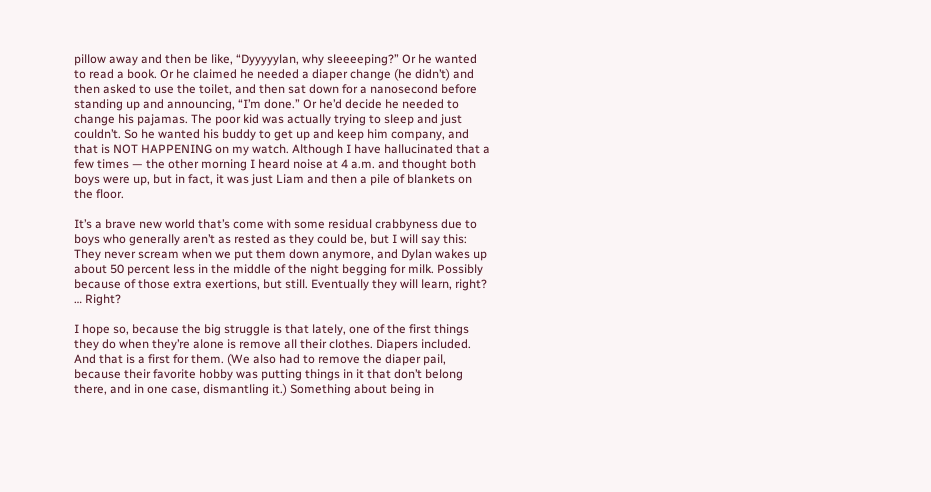pillow away and then be like, “Dyyyyylan, why sleeeeping?” Or he wanted to read a book. Or he claimed he needed a diaper change (he didn’t) and then asked to use the toilet, and then sat down for a nanosecond before standing up and announcing, “I’m done.” Or he’d decide he needed to change his pajamas. The poor kid was actually trying to sleep and just couldn’t. So he wanted his buddy to get up and keep him company, and that is NOT HAPPENING on my watch. Although I have hallucinated that a few times — the other morning I heard noise at 4 a.m. and thought both boys were up, but in fact, it was just Liam and then a pile of blankets on the floor.

It’s a brave new world that’s come with some residual crabbyness due to boys who generally aren’t as rested as they could be, but I will say this: They never scream when we put them down anymore, and Dylan wakes up about 50 percent less in the middle of the night begging for milk. Possibly because of those extra exertions, but still. Eventually they will learn, right? … Right?

I hope so, because the big struggle is that lately, one of the first things they do when they’re alone is remove all their clothes. Diapers included. And that is a first for them. (We also had to remove the diaper pail, because their favorite hobby was putting things in it that don’t belong there, and in one case, dismantling it.) Something about being in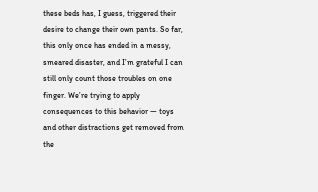these beds has, I guess, triggered their desire to change their own pants. So far, this only once has ended in a messy, smeared disaster, and I’m grateful I can still only count those troubles on one finger. We’re trying to apply consequences to this behavior — toys and other distractions get removed from the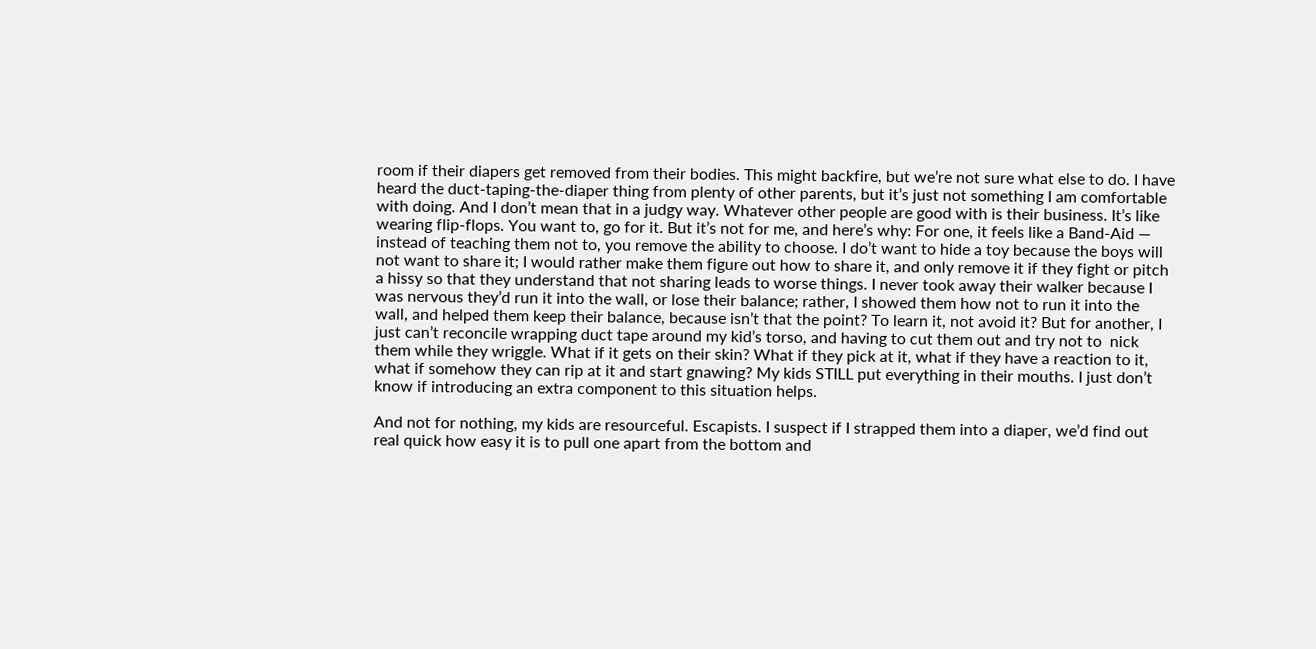room if their diapers get removed from their bodies. This might backfire, but we’re not sure what else to do. I have heard the duct-taping-the-diaper thing from plenty of other parents, but it’s just not something I am comfortable with doing. And I don’t mean that in a judgy way. Whatever other people are good with is their business. It’s like wearing flip-flops. You want to, go for it. But it’s not for me, and here’s why: For one, it feels like a Band-Aid — instead of teaching them not to, you remove the ability to choose. I do’t want to hide a toy because the boys will not want to share it; I would rather make them figure out how to share it, and only remove it if they fight or pitch a hissy so that they understand that not sharing leads to worse things. I never took away their walker because I was nervous they’d run it into the wall, or lose their balance; rather, I showed them how not to run it into the wall, and helped them keep their balance, because isn’t that the point? To learn it, not avoid it? But for another, I just can’t reconcile wrapping duct tape around my kid’s torso, and having to cut them out and try not to  nick them while they wriggle. What if it gets on their skin? What if they pick at it, what if they have a reaction to it, what if somehow they can rip at it and start gnawing? My kids STILL put everything in their mouths. I just don’t know if introducing an extra component to this situation helps.

And not for nothing, my kids are resourceful. Escapists. I suspect if I strapped them into a diaper, we’d find out real quick how easy it is to pull one apart from the bottom and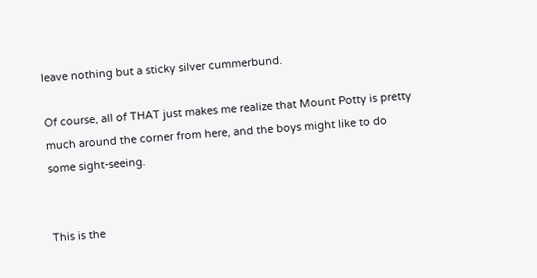leave nothing but a sticky silver cummerbund.

Of course, all of THAT just makes me realize that Mount Potty is pretty much around the corner from here, and the boys might like to do some sight-seeing.


This is the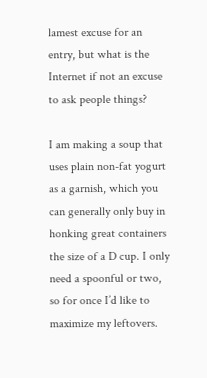lamest excuse for an entry, but what is the Internet if not an excuse to ask people things?

I am making a soup that uses plain non-fat yogurt as a garnish, which you can generally only buy in honking great containers the size of a D cup. I only need a spoonful or two, so for once I’d like to maximize my leftovers.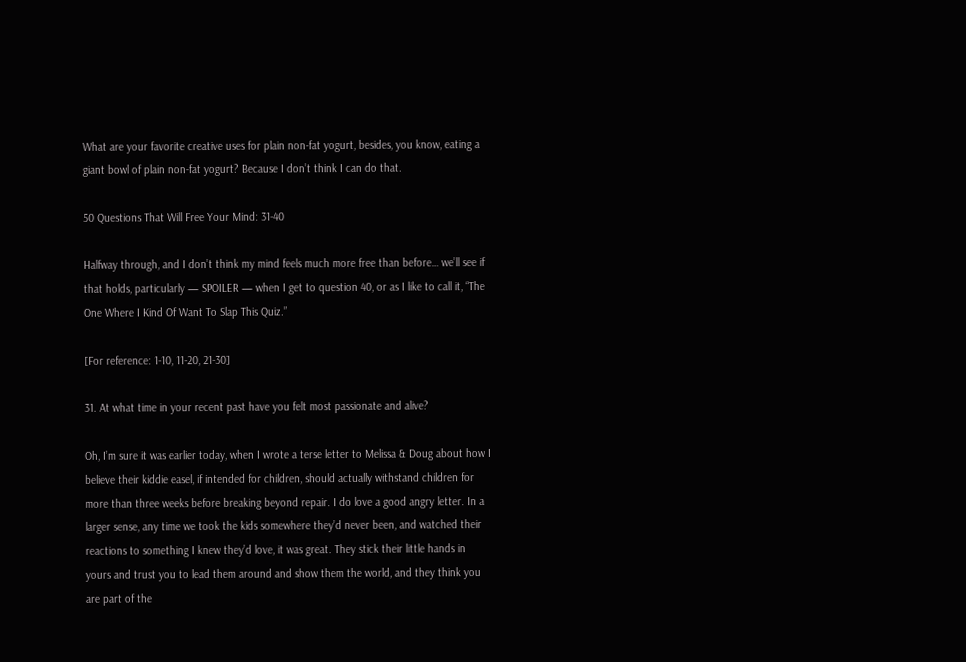What are your favorite creative uses for plain non-fat yogurt, besides, you know, eating a giant bowl of plain non-fat yogurt? Because I don’t think I can do that.

50 Questions That Will Free Your Mind: 31-40

Halfway through, and I don’t think my mind feels much more free than before… we’ll see if that holds, particularly — SPOILER — when I get to question 40, or as I like to call it, “The One Where I Kind Of Want To Slap This Quiz.”

[For reference: 1-10, 11-20, 21-30]

31. At what time in your recent past have you felt most passionate and alive?

Oh, I’m sure it was earlier today, when I wrote a terse letter to Melissa & Doug about how I  believe their kiddie easel, if intended for children, should actually withstand children for more than three weeks before breaking beyond repair. I do love a good angry letter. In a larger sense, any time we took the kids somewhere they’d never been, and watched their reactions to something I knew they’d love, it was great. They stick their little hands in yours and trust you to lead them around and show them the world, and they think you are part of the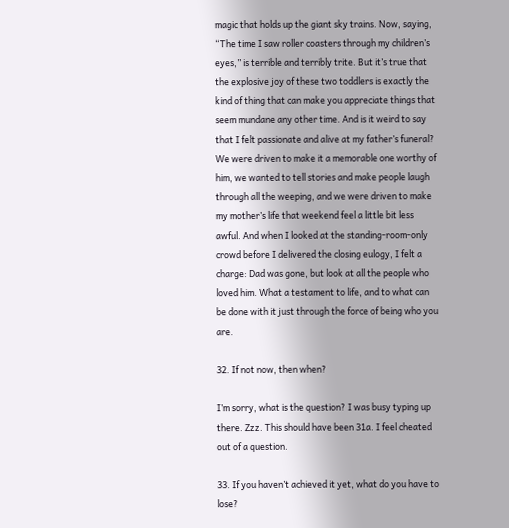magic that holds up the giant sky trains. Now, saying, “The time I saw roller coasters through my children’s eyes,” is terrible and terribly trite. But it’s true that the explosive joy of these two toddlers is exactly the kind of thing that can make you appreciate things that seem mundane any other time. And is it weird to say that I felt passionate and alive at my father’s funeral? We were driven to make it a memorable one worthy of him, we wanted to tell stories and make people laugh through all the weeping, and we were driven to make my mother’s life that weekend feel a little bit less awful. And when I looked at the standing-room-only crowd before I delivered the closing eulogy, I felt a charge: Dad was gone, but look at all the people who loved him. What a testament to life, and to what can be done with it just through the force of being who you are.

32. If not now, then when?

I’m sorry, what is the question? I was busy typing up there. Zzz. This should have been 31a. I feel cheated out of a question.

33. If you haven’t achieved it yet, what do you have to lose?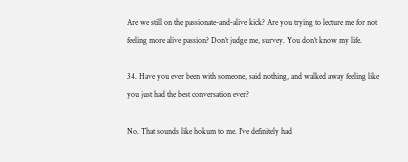Are we still on the passionate-and-alive kick? Are you trying to lecture me for not feeling more alive passion? Don’t judge me, survey. You don’t know my life.

34. Have you ever been with someone, said nothing, and walked away feeling like you just had the best conversation ever?

No. That sounds like hokum to me. I’ve definitely had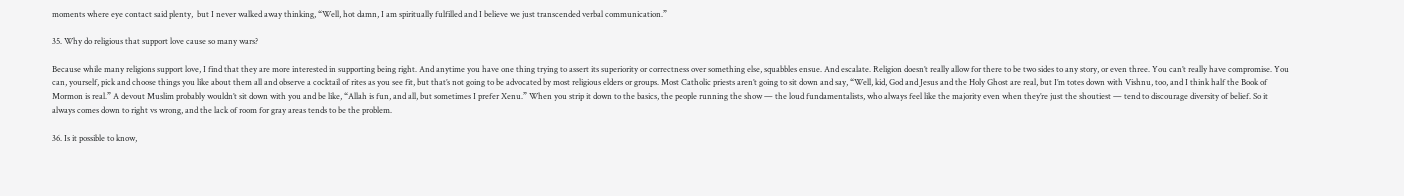moments where eye contact said plenty,  but I never walked away thinking, “Well, hot damn, I am spiritually fulfilled and I believe we just transcended verbal communication.”

35. Why do religious that support love cause so many wars?

Because while many religions support love, I find that they are more interested in supporting being right. And anytime you have one thing trying to assert its superiority or correctness over something else, squabbles ensue. And escalate. Religion doesn’t really allow for there to be two sides to any story, or even three. You can’t really have compromise. You can, yourself, pick and choose things you like about them all and observe a cocktail of rites as you see fit, but that’s not going to be advocated by most religious elders or groups. Most Catholic priests aren’t going to sit down and say, “Well, kid, God and Jesus and the Holy Ghost are real, but I’m totes down with Vishnu, too, and I think half the Book of Mormon is real.” A devout Muslim probably wouldn’t sit down with you and be like, “Allah is fun, and all, but sometimes I prefer Xenu.” When you strip it down to the basics, the people running the show — the loud fundamentalists, who always feel like the majority even when they’re just the shoutiest — tend to discourage diversity of belief. So it always comes down to right vs wrong, and the lack of room for gray areas tends to be the problem.

36. Is it possible to know,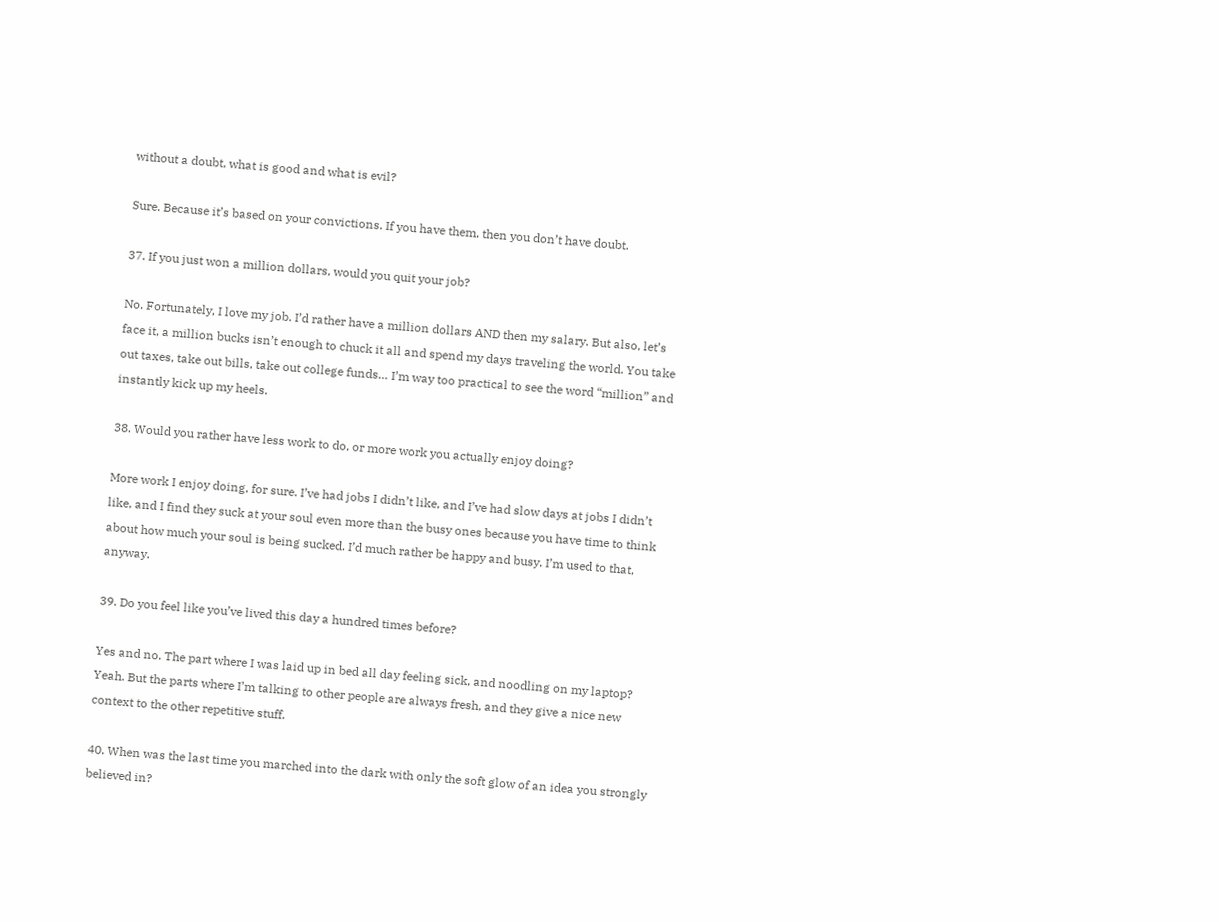without a doubt, what is good and what is evil?

Sure. Because it’s based on your convictions. If you have them, then you don’t have doubt.

37. If you just won a million dollars, would you quit your job?

No. Fortunately, I love my job. I’d rather have a million dollars AND then my salary. But also, let’s face it, a million bucks isn’t enough to chuck it all and spend my days traveling the world. You take out taxes, take out bills, take out college funds… I’m way too practical to see the word “million” and instantly kick up my heels.

38. Would you rather have less work to do, or more work you actually enjoy doing?

More work I enjoy doing, for sure. I’ve had jobs I didn’t like, and I’ve had slow days at jobs I didn’t like, and I find they suck at your soul even more than the busy ones because you have time to think about how much your soul is being sucked. I’d much rather be happy and busy. I’m used to that, anyway.

39. Do you feel like you’ve lived this day a hundred times before?

Yes and no. The part where I was laid up in bed all day feeling sick, and noodling on my laptop? Yeah. But the parts where I’m talking to other people are always fresh, and they give a nice new context to the other repetitive stuff.

40. When was the last time you marched into the dark with only the soft glow of an idea you strongly believed in?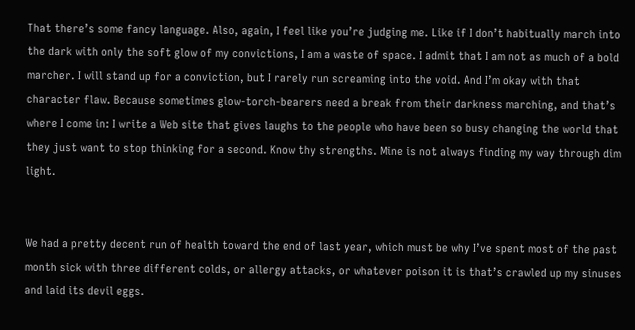That there’s some fancy language. Also, again, I feel like you’re judging me. Like if I don’t habitually march into the dark with only the soft glow of my convictions, I am a waste of space. I admit that I am not as much of a bold marcher. I will stand up for a conviction, but I rarely run screaming into the void. And I’m okay with that character flaw. Because sometimes glow-torch-bearers need a break from their darkness marching, and that’s where I come in: I write a Web site that gives laughs to the people who have been so busy changing the world that they just want to stop thinking for a second. Know thy strengths. Mine is not always finding my way through dim light.


We had a pretty decent run of health toward the end of last year, which must be why I’ve spent most of the past month sick with three different colds, or allergy attacks, or whatever poison it is that’s crawled up my sinuses and laid its devil eggs.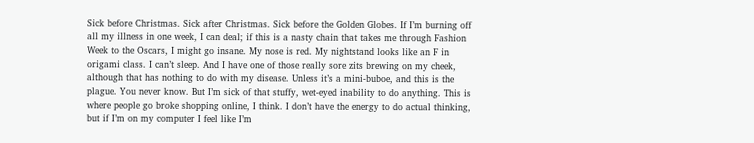Sick before Christmas. Sick after Christmas. Sick before the Golden Globes. If I’m burning off all my illness in one week, I can deal; if this is a nasty chain that takes me through Fashion Week to the Oscars, I might go insane. My nose is red. My nightstand looks like an F in origami class. I can’t sleep. And I have one of those really sore zits brewing on my cheek, although that has nothing to do with my disease. Unless it’s a mini-buboe, and this is the plague. You never know. But I’m sick of that stuffy, wet-eyed inability to do anything. This is where people go broke shopping online, I think. I don’t have the energy to do actual thinking, but if I’m on my computer I feel like I’m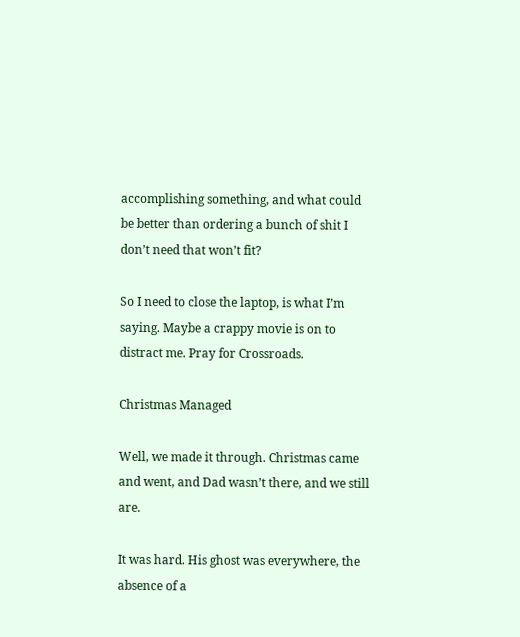accomplishing something, and what could be better than ordering a bunch of shit I don’t need that won’t fit?

So I need to close the laptop, is what I’m saying. Maybe a crappy movie is on to distract me. Pray for Crossroads.

Christmas Managed

Well, we made it through. Christmas came and went, and Dad wasn’t there, and we still are.

It was hard. His ghost was everywhere, the absence of a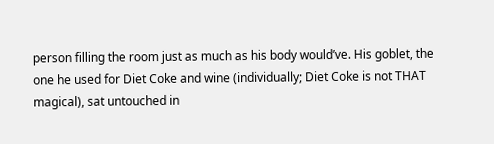person filling the room just as much as his body would’ve. His goblet, the one he used for Diet Coke and wine (individually; Diet Coke is not THAT magical), sat untouched in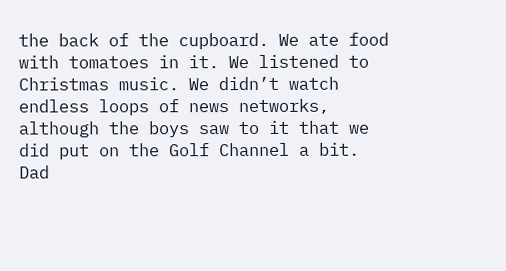the back of the cupboard. We ate food with tomatoes in it. We listened to Christmas music. We didn’t watch endless loops of news networks, although the boys saw to it that we did put on the Golf Channel a bit. Dad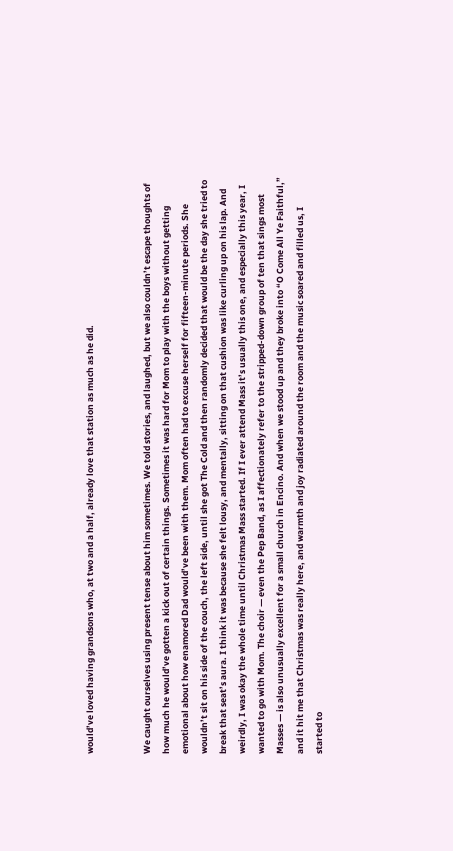would’ve loved having grandsons who, at two and a half, already love that station as much as he did.


We caught ourselves using present tense about him sometimes. We told stories, and laughed, but we also couldn’t escape thoughts of how much he would’ve gotten a kick out of certain things. Sometimes it was hard for Mom to play with the boys without getting emotional about how enamored Dad would’ve been with them. Mom often had to excuse herself for fifteen-minute periods. She wouldn’t sit on his side of the couch, the left side, until she got The Cold and then randomly decided that would be the day she tried to break that seat’s aura. I think it was because she felt lousy, and mentally, sitting on that cushion was like curling up on his lap. And weirdly, I was okay the whole time until Christmas Mass started. If I ever attend Mass it’s usually this one, and especially this year, I wanted to go with Mom. The choir — even the Pep Band, as I affectionately refer to the stripped-down group of ten that sings most Masses — is also unusually excellent for a small church in Encino. And when we stood up and they broke into “O Come All Ye Faithful,” and it hit me that Christmas was really here, and warmth and joy radiated around the room and the music soared and filled us, I started to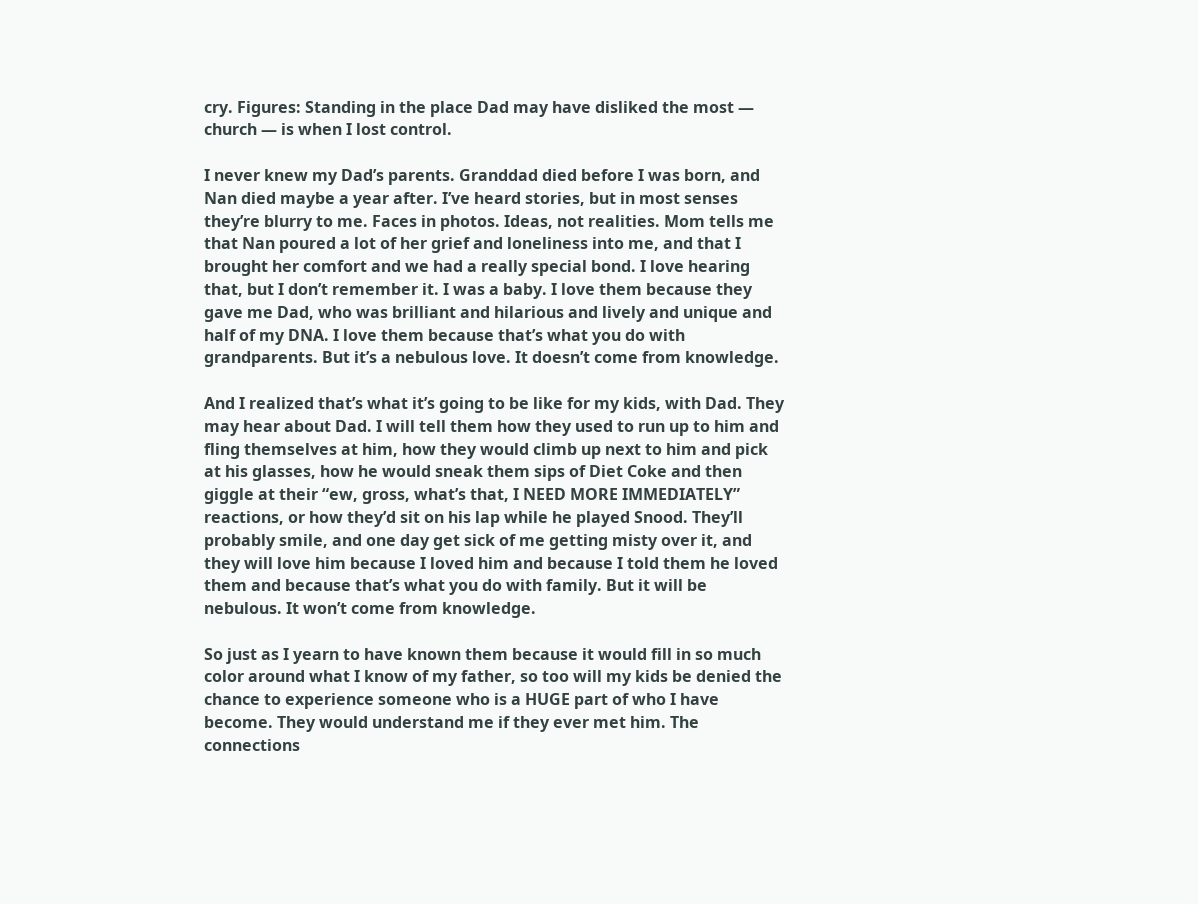cry. Figures: Standing in the place Dad may have disliked the most — church — is when I lost control.

I never knew my Dad’s parents. Granddad died before I was born, and Nan died maybe a year after. I’ve heard stories, but in most senses they’re blurry to me. Faces in photos. Ideas, not realities. Mom tells me that Nan poured a lot of her grief and loneliness into me, and that I brought her comfort and we had a really special bond. I love hearing that, but I don’t remember it. I was a baby. I love them because they gave me Dad, who was brilliant and hilarious and lively and unique and half of my DNA. I love them because that’s what you do with grandparents. But it’s a nebulous love. It doesn’t come from knowledge.

And I realized that’s what it’s going to be like for my kids, with Dad. They may hear about Dad. I will tell them how they used to run up to him and fling themselves at him, how they would climb up next to him and pick at his glasses, how he would sneak them sips of Diet Coke and then giggle at their “ew, gross, what’s that, I NEED MORE IMMEDIATELY” reactions, or how they’d sit on his lap while he played Snood. They’ll probably smile, and one day get sick of me getting misty over it, and they will love him because I loved him and because I told them he loved them and because that’s what you do with family. But it will be nebulous. It won’t come from knowledge.

So just as I yearn to have known them because it would fill in so much color around what I know of my father, so too will my kids be denied the chance to experience someone who is a HUGE part of who I have become. They would understand me if they ever met him. The connections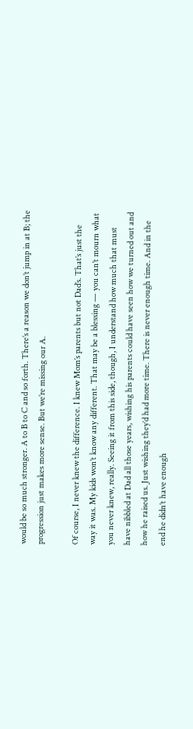would be so much stronger. A to B to C and so forth. There’s a reason we don’t jump in at B; the progression just makes more sense. But we’re missing our A.

Of course, I never knew the difference. I knew Mom’s parents but not Dad’s. That’s just the way it was. My kids won’t know any different. That may be a blessing — you can’t mourn what you never knew, really. Seeing it from this side, though, I understand how much that must have nibbled at Dad all those years, wishing his parents could have seen how we turned out and how he raised us. Just wishing they’d had more time. There is never enough time. And in the end he didn’t have enough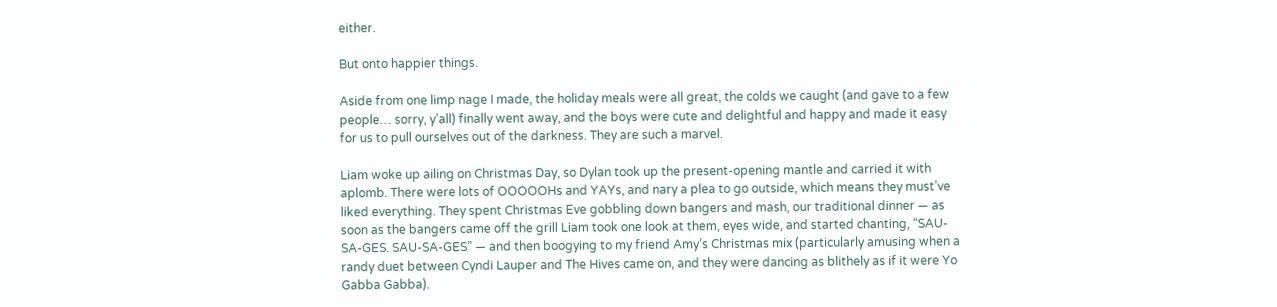either.

But onto happier things.

Aside from one limp nage I made, the holiday meals were all great, the colds we caught (and gave to a few people… sorry, y’all) finally went away, and the boys were cute and delightful and happy and made it easy for us to pull ourselves out of the darkness. They are such a marvel.

Liam woke up ailing on Christmas Day, so Dylan took up the present-opening mantle and carried it with aplomb. There were lots of OOOOOHs and YAYs, and nary a plea to go outside, which means they must’ve liked everything. They spent Christmas Eve gobbling down bangers and mash, our traditional dinner — as soon as the bangers came off the grill Liam took one look at them, eyes wide, and started chanting, “SAU-SA-GES. SAU-SA-GES” — and then boogying to my friend Amy’s Christmas mix (particularly amusing when a randy duet between Cyndi Lauper and The Hives came on, and they were dancing as blithely as if it were Yo Gabba Gabba).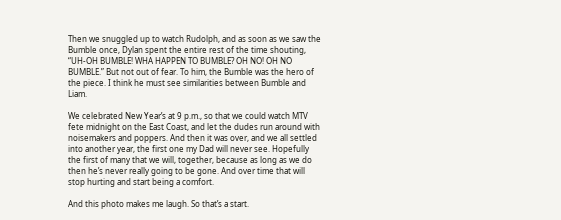Then we snuggled up to watch Rudolph, and as soon as we saw the Bumble once, Dylan spent the entire rest of the time shouting, “UH-OH BUMBLE! WHA HAPPEN TO BUMBLE? OH NO! OH NO BUMBLE.” But not out of fear. To him, the Bumble was the hero of the piece. I think he must see similarities between Bumble and Liam.

We celebrated New Year’s at 9 p.m., so that we could watch MTV fete midnight on the East Coast, and let the dudes run around with noisemakers and poppers. And then it was over, and we all settled into another year, the first one my Dad will never see. Hopefully the first of many that we will, together, because as long as we do then he’s never really going to be gone. And over time that will stop hurting and start being a comfort.

And this photo makes me laugh. So that’s a start.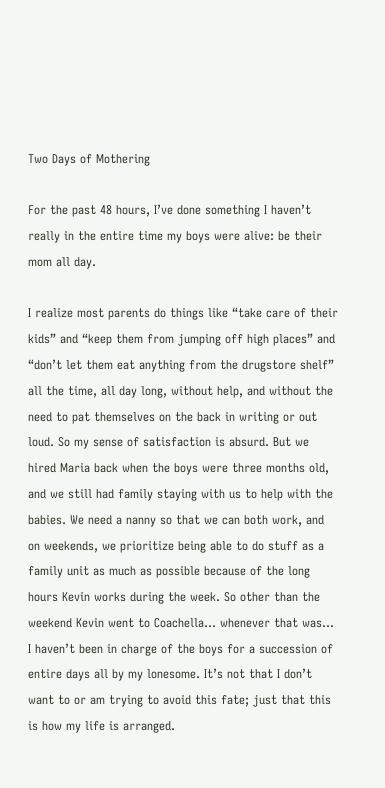Two Days of Mothering

For the past 48 hours, I’ve done something I haven’t really in the entire time my boys were alive: be their mom all day.

I realize most parents do things like “take care of their kids” and “keep them from jumping off high places” and “don’t let them eat anything from the drugstore shelf” all the time, all day long, without help, and without the need to pat themselves on the back in writing or out loud. So my sense of satisfaction is absurd. But we hired Maria back when the boys were three months old, and we still had family staying with us to help with the babies. We need a nanny so that we can both work, and on weekends, we prioritize being able to do stuff as a family unit as much as possible because of the long hours Kevin works during the week. So other than the weekend Kevin went to Coachella… whenever that was… I haven’t been in charge of the boys for a succession of entire days all by my lonesome. It’s not that I don’t want to or am trying to avoid this fate; just that this is how my life is arranged.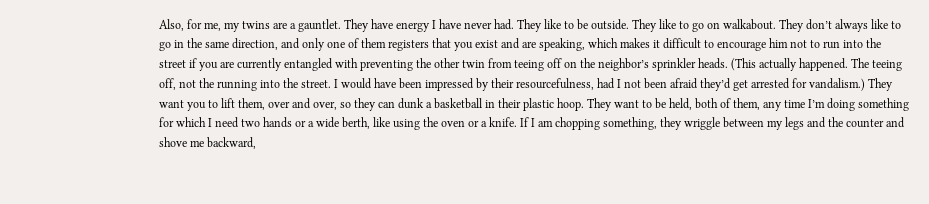Also, for me, my twins are a gauntlet. They have energy I have never had. They like to be outside. They like to go on walkabout. They don’t always like to go in the same direction, and only one of them registers that you exist and are speaking, which makes it difficult to encourage him not to run into the street if you are currently entangled with preventing the other twin from teeing off on the neighbor’s sprinkler heads. (This actually happened. The teeing off, not the running into the street. I would have been impressed by their resourcefulness, had I not been afraid they’d get arrested for vandalism.) They want you to lift them, over and over, so they can dunk a basketball in their plastic hoop. They want to be held, both of them, any time I’m doing something for which I need two hands or a wide berth, like using the oven or a knife. If I am chopping something, they wriggle between my legs and the counter and shove me backward,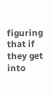figuring that if they get into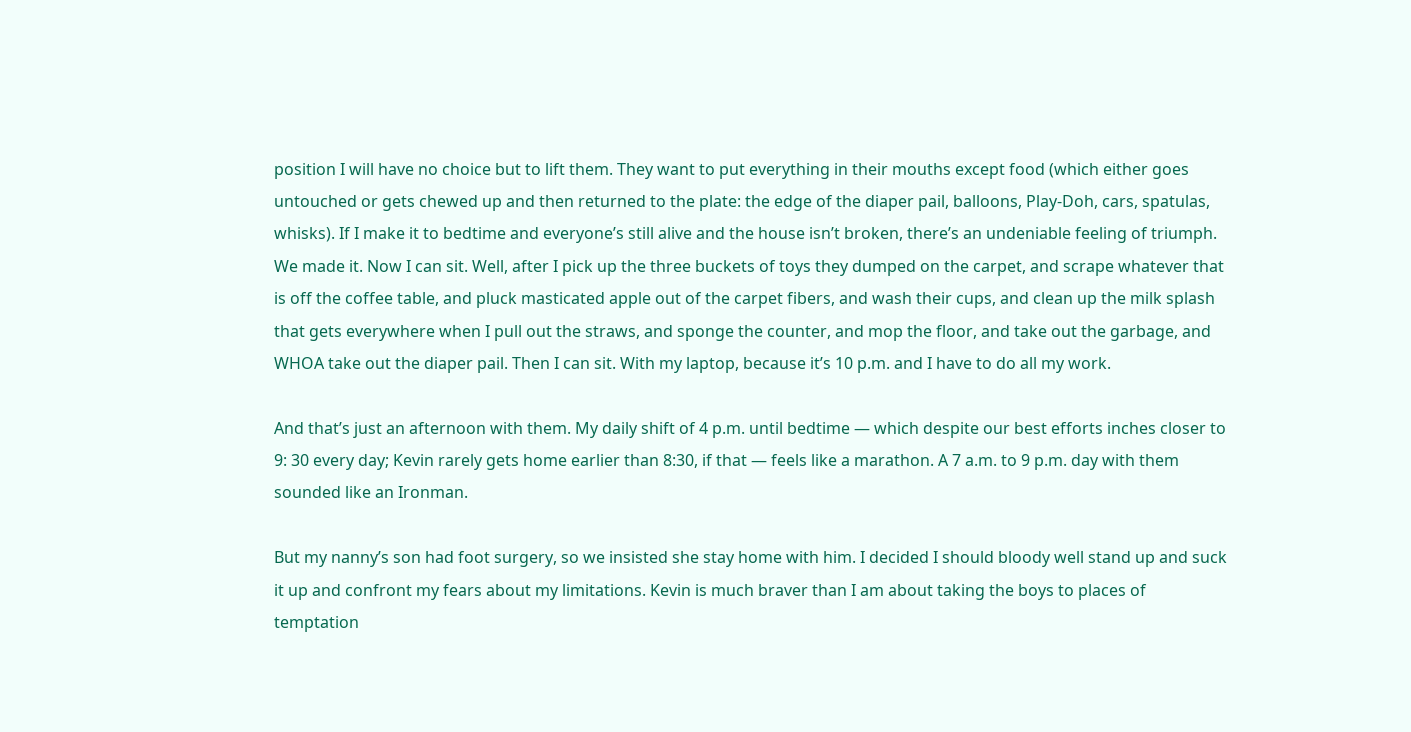position I will have no choice but to lift them. They want to put everything in their mouths except food (which either goes untouched or gets chewed up and then returned to the plate: the edge of the diaper pail, balloons, Play-Doh, cars, spatulas, whisks). If I make it to bedtime and everyone’s still alive and the house isn’t broken, there’s an undeniable feeling of triumph. We made it. Now I can sit. Well, after I pick up the three buckets of toys they dumped on the carpet, and scrape whatever that is off the coffee table, and pluck masticated apple out of the carpet fibers, and wash their cups, and clean up the milk splash that gets everywhere when I pull out the straws, and sponge the counter, and mop the floor, and take out the garbage, and WHOA take out the diaper pail. Then I can sit. With my laptop, because it’s 10 p.m. and I have to do all my work.

And that’s just an afternoon with them. My daily shift of 4 p.m. until bedtime — which despite our best efforts inches closer to 9: 30 every day; Kevin rarely gets home earlier than 8:30, if that — feels like a marathon. A 7 a.m. to 9 p.m. day with them sounded like an Ironman.

But my nanny’s son had foot surgery, so we insisted she stay home with him. I decided I should bloody well stand up and suck it up and confront my fears about my limitations. Kevin is much braver than I am about taking the boys to places of temptation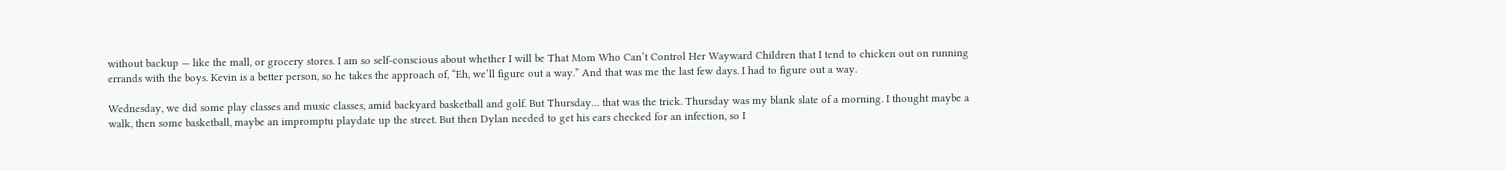without backup — like the mall, or grocery stores. I am so self-conscious about whether I will be That Mom Who Can’t Control Her Wayward Children that I tend to chicken out on running errands with the boys. Kevin is a better person, so he takes the approach of, “Eh, we’ll figure out a way.” And that was me the last few days. I had to figure out a way.

Wednesday, we did some play classes and music classes, amid backyard basketball and golf. But Thursday… that was the trick. Thursday was my blank slate of a morning. I thought maybe a walk, then some basketball, maybe an impromptu playdate up the street. But then Dylan needed to get his ears checked for an infection, so I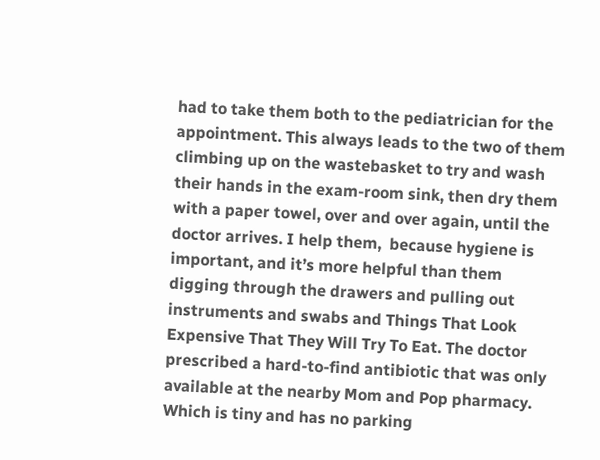had to take them both to the pediatrician for the appointment. This always leads to the two of them climbing up on the wastebasket to try and wash their hands in the exam-room sink, then dry them with a paper towel, over and over again, until the doctor arrives. I help them,  because hygiene is important, and it’s more helpful than them digging through the drawers and pulling out instruments and swabs and Things That Look Expensive That They Will Try To Eat. The doctor prescribed a hard-to-find antibiotic that was only available at the nearby Mom and Pop pharmacy. Which is tiny and has no parking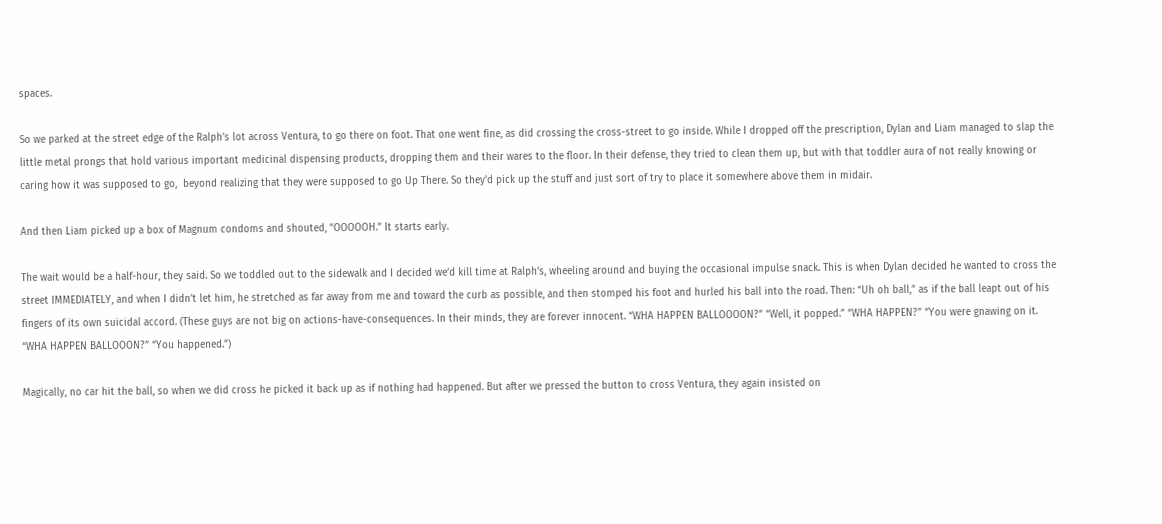spaces.

So we parked at the street edge of the Ralph’s lot across Ventura, to go there on foot. That one went fine, as did crossing the cross-street to go inside. While I dropped off the prescription, Dylan and Liam managed to slap the little metal prongs that hold various important medicinal dispensing products, dropping them and their wares to the floor. In their defense, they tried to clean them up, but with that toddler aura of not really knowing or caring how it was supposed to go,  beyond realizing that they were supposed to go Up There. So they’d pick up the stuff and just sort of try to place it somewhere above them in midair.

And then Liam picked up a box of Magnum condoms and shouted, “OOOOOH.” It starts early.

The wait would be a half-hour, they said. So we toddled out to the sidewalk and I decided we’d kill time at Ralph’s, wheeling around and buying the occasional impulse snack. This is when Dylan decided he wanted to cross the street IMMEDIATELY, and when I didn’t let him, he stretched as far away from me and toward the curb as possible, and then stomped his foot and hurled his ball into the road. Then: “Uh oh ball,” as if the ball leapt out of his fingers of its own suicidal accord. (These guys are not big on actions-have-consequences. In their minds, they are forever innocent. “WHA HAPPEN BALLOOOON?” “Well, it popped.” “WHA HAPPEN?” “You were gnawing on it. “WHA HAPPEN BALLOOON?” “You happened.”)

Magically, no car hit the ball, so when we did cross he picked it back up as if nothing had happened. But after we pressed the button to cross Ventura, they again insisted on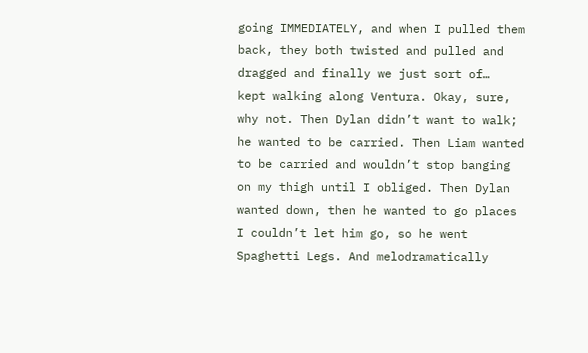going IMMEDIATELY, and when I pulled them back, they both twisted and pulled and dragged and finally we just sort of…  kept walking along Ventura. Okay, sure, why not. Then Dylan didn’t want to walk; he wanted to be carried. Then Liam wanted to be carried and wouldn’t stop banging on my thigh until I obliged. Then Dylan wanted down, then he wanted to go places I couldn’t let him go, so he went Spaghetti Legs. And melodramatically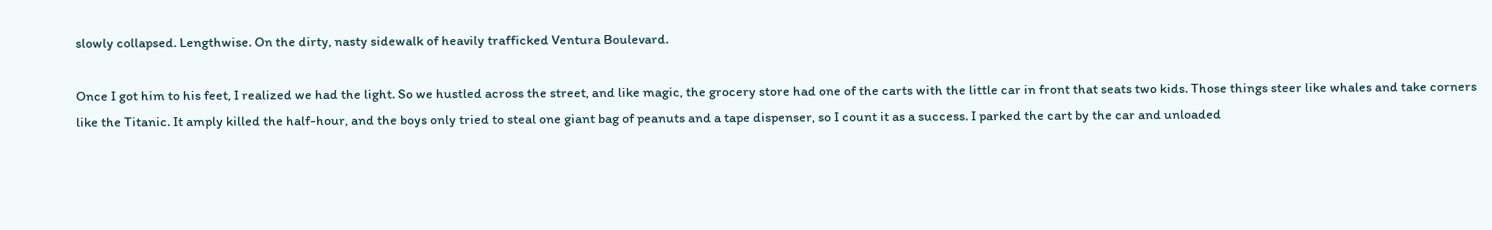slowly collapsed. Lengthwise. On the dirty, nasty sidewalk of heavily trafficked Ventura Boulevard.

Once I got him to his feet, I realized we had the light. So we hustled across the street, and like magic, the grocery store had one of the carts with the little car in front that seats two kids. Those things steer like whales and take corners like the Titanic. It amply killed the half-hour, and the boys only tried to steal one giant bag of peanuts and a tape dispenser, so I count it as a success. I parked the cart by the car and unloaded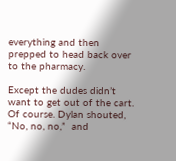everything and then prepped to head back over to the pharmacy.

Except the dudes didn’t want to get out of the cart. Of course. Dylan shouted, “No, no, no,”  and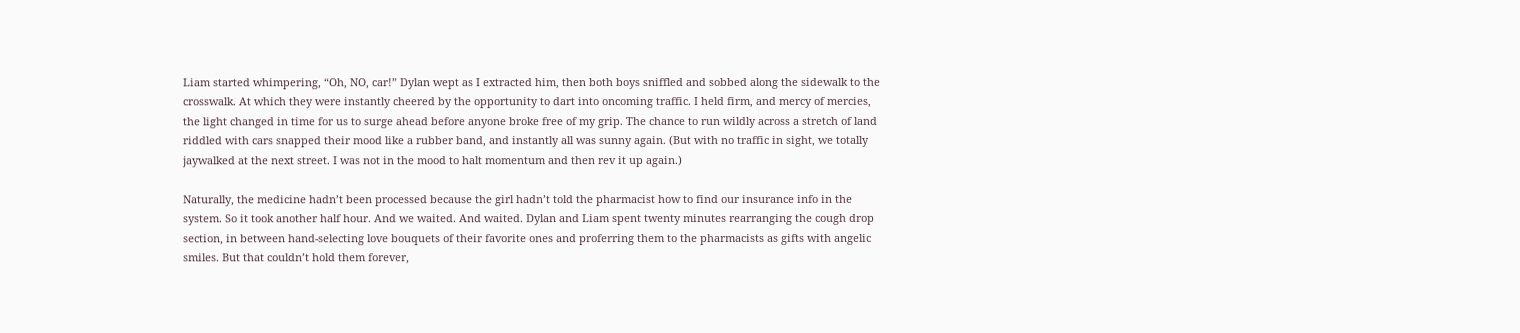Liam started whimpering, “Oh, NO, car!” Dylan wept as I extracted him, then both boys sniffled and sobbed along the sidewalk to the crosswalk. At which they were instantly cheered by the opportunity to dart into oncoming traffic. I held firm, and mercy of mercies, the light changed in time for us to surge ahead before anyone broke free of my grip. The chance to run wildly across a stretch of land riddled with cars snapped their mood like a rubber band, and instantly all was sunny again. (But with no traffic in sight, we totally jaywalked at the next street. I was not in the mood to halt momentum and then rev it up again.)

Naturally, the medicine hadn’t been processed because the girl hadn’t told the pharmacist how to find our insurance info in the system. So it took another half hour. And we waited. And waited. Dylan and Liam spent twenty minutes rearranging the cough drop section, in between hand-selecting love bouquets of their favorite ones and proferring them to the pharmacists as gifts with angelic smiles. But that couldn’t hold them forever,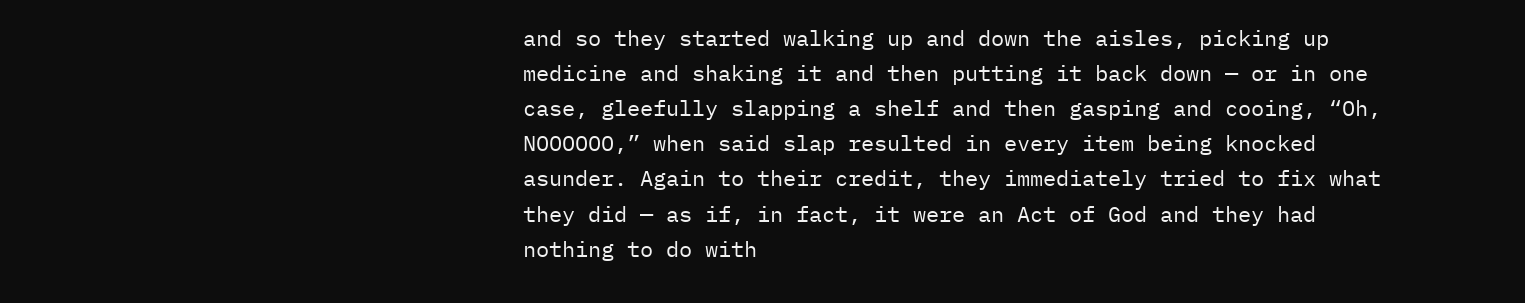and so they started walking up and down the aisles, picking up medicine and shaking it and then putting it back down — or in one case, gleefully slapping a shelf and then gasping and cooing, “Oh, NOOOOOO,” when said slap resulted in every item being knocked asunder. Again to their credit, they immediately tried to fix what they did — as if, in fact, it were an Act of God and they had nothing to do with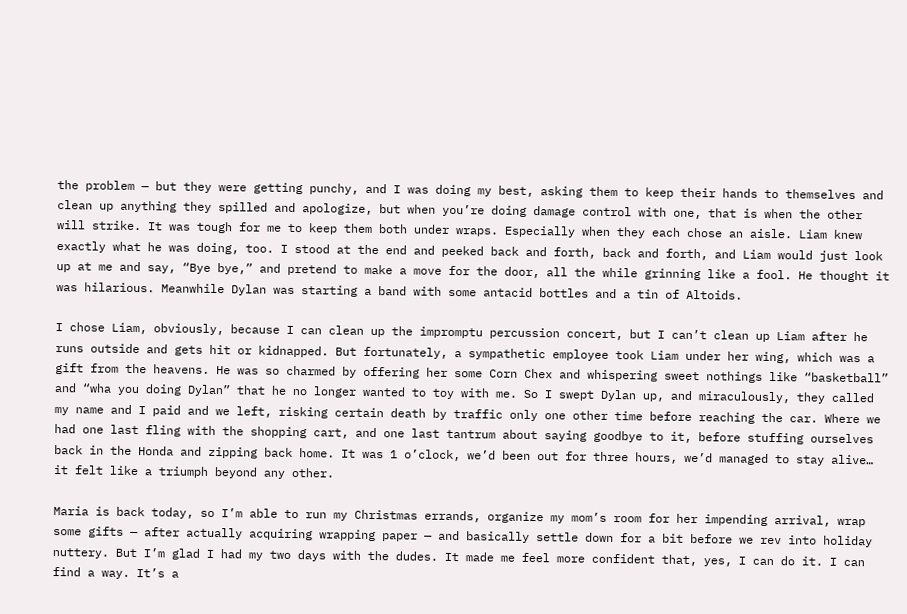the problem — but they were getting punchy, and I was doing my best, asking them to keep their hands to themselves and clean up anything they spilled and apologize, but when you’re doing damage control with one, that is when the other will strike. It was tough for me to keep them both under wraps. Especially when they each chose an aisle. Liam knew exactly what he was doing, too. I stood at the end and peeked back and forth, back and forth, and Liam would just look up at me and say, “Bye bye,” and pretend to make a move for the door, all the while grinning like a fool. He thought it was hilarious. Meanwhile Dylan was starting a band with some antacid bottles and a tin of Altoids.

I chose Liam, obviously, because I can clean up the impromptu percussion concert, but I can’t clean up Liam after he runs outside and gets hit or kidnapped. But fortunately, a sympathetic employee took Liam under her wing, which was a gift from the heavens. He was so charmed by offering her some Corn Chex and whispering sweet nothings like “basketball” and “wha you doing Dylan” that he no longer wanted to toy with me. So I swept Dylan up, and miraculously, they called my name and I paid and we left, risking certain death by traffic only one other time before reaching the car. Where we had one last fling with the shopping cart, and one last tantrum about saying goodbye to it, before stuffing ourselves back in the Honda and zipping back home. It was 1 o’clock, we’d been out for three hours, we’d managed to stay alive… it felt like a triumph beyond any other.

Maria is back today, so I’m able to run my Christmas errands, organize my mom’s room for her impending arrival, wrap some gifts — after actually acquiring wrapping paper — and basically settle down for a bit before we rev into holiday nuttery. But I’m glad I had my two days with the dudes. It made me feel more confident that, yes, I can do it. I can find a way. It’s a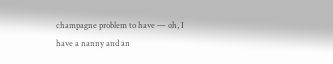champagne problem to have — oh, I have a nanny and an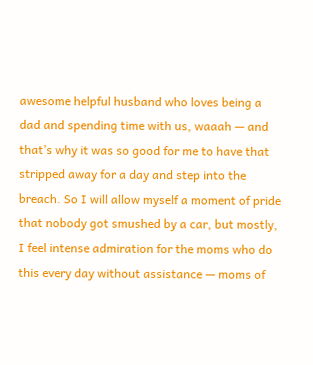awesome helpful husband who loves being a dad and spending time with us, waaah — and that’s why it was so good for me to have that stripped away for a day and step into the breach. So I will allow myself a moment of pride that nobody got smushed by a car, but mostly, I feel intense admiration for the moms who do this every day without assistance — moms of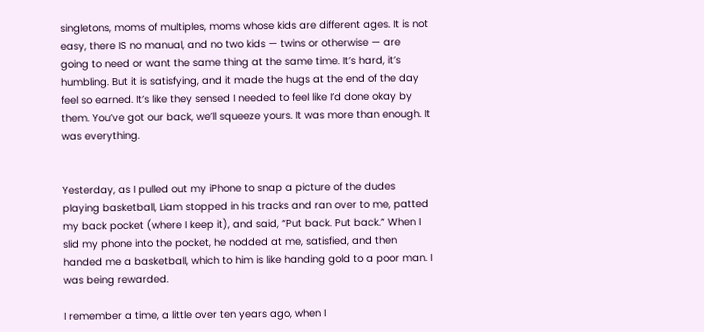singletons, moms of multiples, moms whose kids are different ages. It is not easy, there IS no manual, and no two kids — twins or otherwise — are going to need or want the same thing at the same time. It’s hard, it’s humbling. But it is satisfying, and it made the hugs at the end of the day feel so earned. It’s like they sensed I needed to feel like I’d done okay by them. You’ve got our back, we’ll squeeze yours. It was more than enough. It was everything.


Yesterday, as I pulled out my iPhone to snap a picture of the dudes playing basketball, Liam stopped in his tracks and ran over to me, patted my back pocket (where I keep it), and said, “Put back. Put back.” When I slid my phone into the pocket, he nodded at me, satisfied, and then handed me a basketball, which to him is like handing gold to a poor man. I was being rewarded.

I remember a time, a little over ten years ago, when I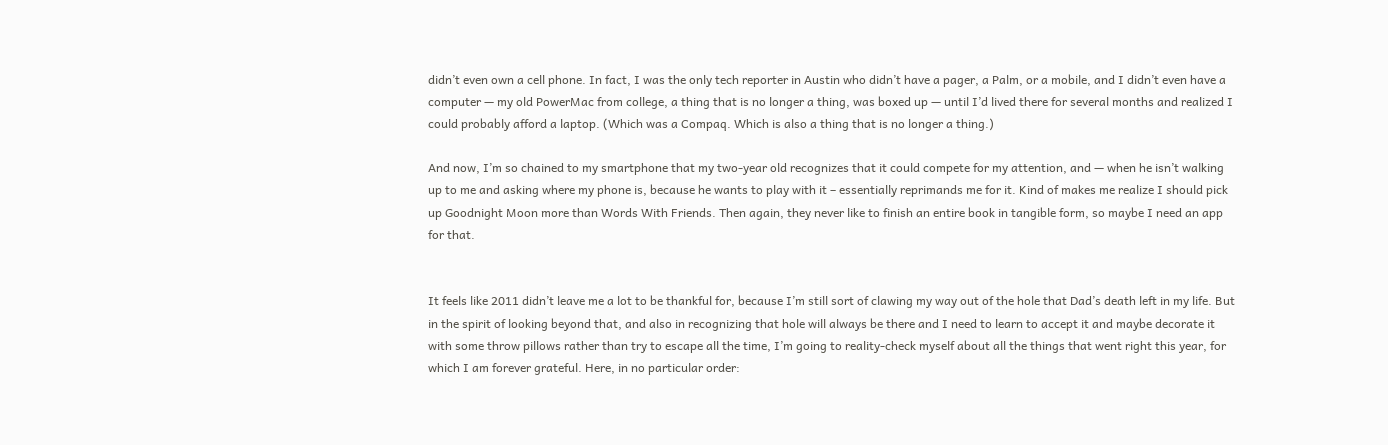didn’t even own a cell phone. In fact, I was the only tech reporter in Austin who didn’t have a pager, a Palm, or a mobile, and I didn’t even have a computer — my old PowerMac from college, a thing that is no longer a thing, was boxed up — until I’d lived there for several months and realized I could probably afford a laptop. (Which was a Compaq. Which is also a thing that is no longer a thing.)

And now, I’m so chained to my smartphone that my two-year old recognizes that it could compete for my attention, and — when he isn’t walking up to me and asking where my phone is, because he wants to play with it – essentially reprimands me for it. Kind of makes me realize I should pick up Goodnight Moon more than Words With Friends. Then again, they never like to finish an entire book in tangible form, so maybe I need an app for that.


It feels like 2011 didn’t leave me a lot to be thankful for, because I’m still sort of clawing my way out of the hole that Dad’s death left in my life. But in the spirit of looking beyond that, and also in recognizing that hole will always be there and I need to learn to accept it and maybe decorate it with some throw pillows rather than try to escape all the time, I’m going to reality-check myself about all the things that went right this year, for which I am forever grateful. Here, in no particular order: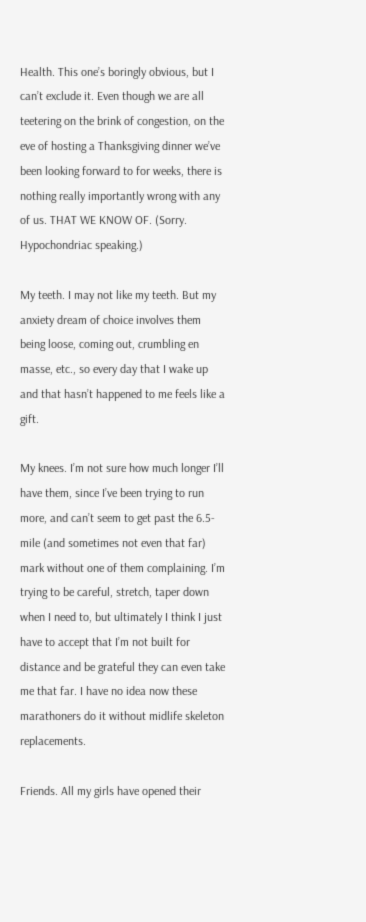Health. This one’s boringly obvious, but I can’t exclude it. Even though we are all teetering on the brink of congestion, on the eve of hosting a Thanksgiving dinner we’ve been looking forward to for weeks, there is nothing really importantly wrong with any of us. THAT WE KNOW OF. (Sorry. Hypochondriac speaking.)

My teeth. I may not like my teeth. But my anxiety dream of choice involves them being loose, coming out, crumbling en masse, etc., so every day that I wake up and that hasn’t happened to me feels like a gift.

My knees. I’m not sure how much longer I’ll have them, since I’ve been trying to run more, and can’t seem to get past the 6.5-mile (and sometimes not even that far) mark without one of them complaining. I’m trying to be careful, stretch, taper down when I need to, but ultimately I think I just have to accept that I’m not built for distance and be grateful they can even take me that far. I have no idea now these marathoners do it without midlife skeleton replacements.

Friends. All my girls have opened their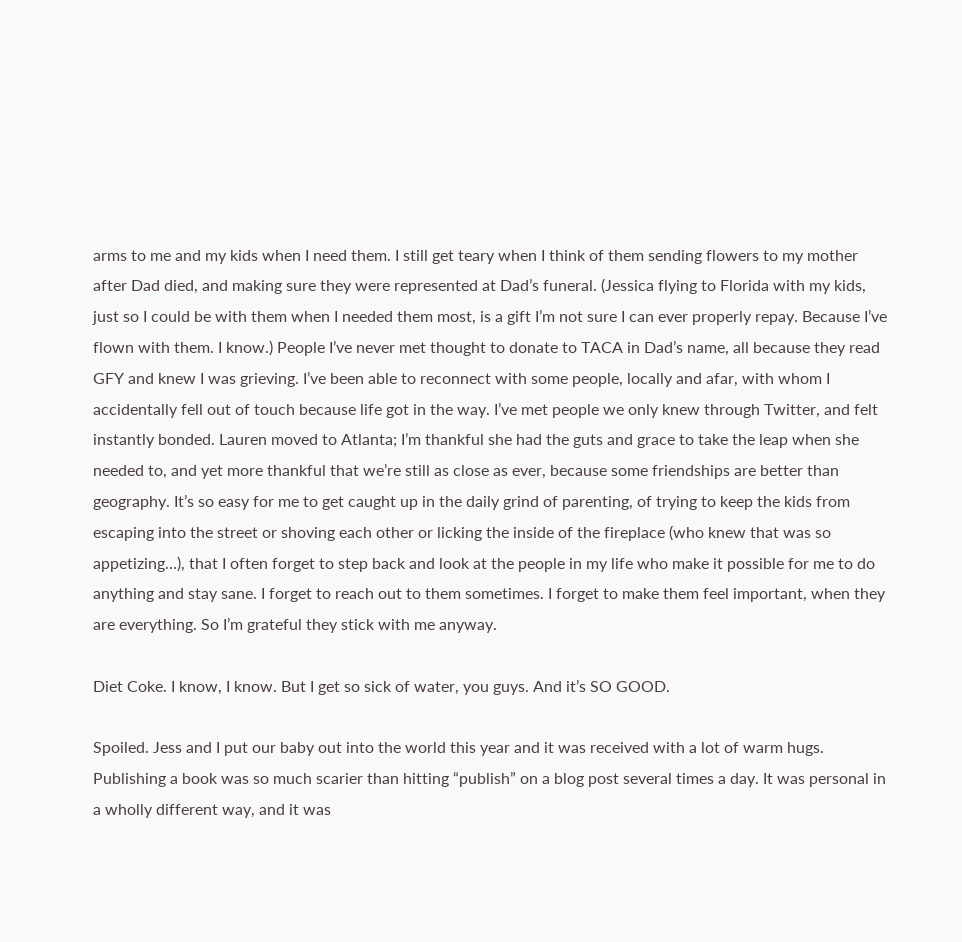arms to me and my kids when I need them. I still get teary when I think of them sending flowers to my mother after Dad died, and making sure they were represented at Dad’s funeral. (Jessica flying to Florida with my kids, just so I could be with them when I needed them most, is a gift I’m not sure I can ever properly repay. Because I’ve flown with them. I know.) People I’ve never met thought to donate to TACA in Dad’s name, all because they read GFY and knew I was grieving. I’ve been able to reconnect with some people, locally and afar, with whom I accidentally fell out of touch because life got in the way. I’ve met people we only knew through Twitter, and felt instantly bonded. Lauren moved to Atlanta; I’m thankful she had the guts and grace to take the leap when she needed to, and yet more thankful that we’re still as close as ever, because some friendships are better than geography. It’s so easy for me to get caught up in the daily grind of parenting, of trying to keep the kids from escaping into the street or shoving each other or licking the inside of the fireplace (who knew that was so appetizing…), that I often forget to step back and look at the people in my life who make it possible for me to do anything and stay sane. I forget to reach out to them sometimes. I forget to make them feel important, when they are everything. So I’m grateful they stick with me anyway.

Diet Coke. I know, I know. But I get so sick of water, you guys. And it’s SO GOOD.

Spoiled. Jess and I put our baby out into the world this year and it was received with a lot of warm hugs. Publishing a book was so much scarier than hitting “publish” on a blog post several times a day. It was personal in a wholly different way, and it was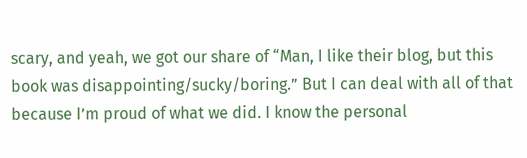scary, and yeah, we got our share of “Man, I like their blog, but this book was disappointing/sucky/boring.” But I can deal with all of that because I’m proud of what we did. I know the personal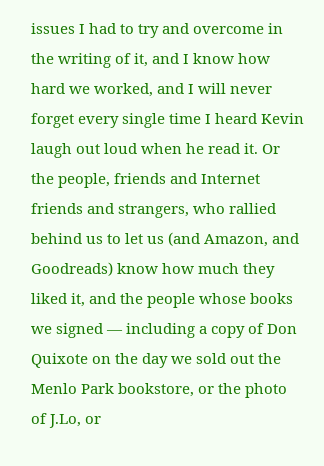issues I had to try and overcome in the writing of it, and I know how hard we worked, and I will never forget every single time I heard Kevin laugh out loud when he read it. Or the people, friends and Internet friends and strangers, who rallied behind us to let us (and Amazon, and Goodreads) know how much they liked it, and the people whose books we signed — including a copy of Don Quixote on the day we sold out the Menlo Park bookstore, or the photo of J.Lo, or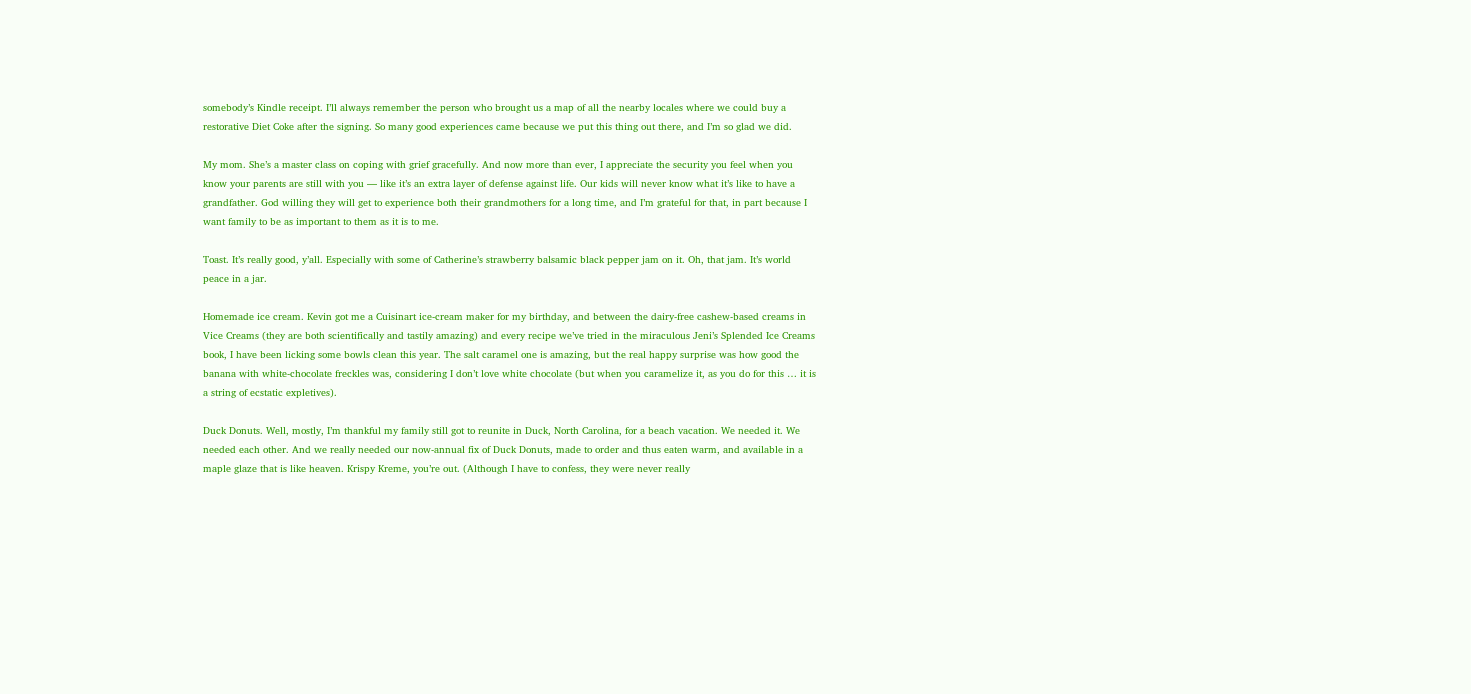somebody’s Kindle receipt. I’ll always remember the person who brought us a map of all the nearby locales where we could buy a restorative Diet Coke after the signing. So many good experiences came because we put this thing out there, and I’m so glad we did.

My mom. She’s a master class on coping with grief gracefully. And now more than ever, I appreciate the security you feel when you know your parents are still with you — like it’s an extra layer of defense against life. Our kids will never know what it’s like to have a grandfather. God willing they will get to experience both their grandmothers for a long time, and I’m grateful for that, in part because I want family to be as important to them as it is to me.

Toast. It’s really good, y’all. Especially with some of Catherine’s strawberry balsamic black pepper jam on it. Oh, that jam. It’s world peace in a jar.

Homemade ice cream. Kevin got me a Cuisinart ice-cream maker for my birthday, and between the dairy-free cashew-based creams in Vice Creams (they are both scientifically and tastily amazing) and every recipe we’ve tried in the miraculous Jeni’s Splended Ice Creams book, I have been licking some bowls clean this year. The salt caramel one is amazing, but the real happy surprise was how good the banana with white-chocolate freckles was, considering I don’t love white chocolate (but when you caramelize it, as you do for this … it is a string of ecstatic expletives).

Duck Donuts. Well, mostly, I’m thankful my family still got to reunite in Duck, North Carolina, for a beach vacation. We needed it. We needed each other. And we really needed our now-annual fix of Duck Donuts, made to order and thus eaten warm, and available in a maple glaze that is like heaven. Krispy Kreme, you’re out. (Although I have to confess, they were never really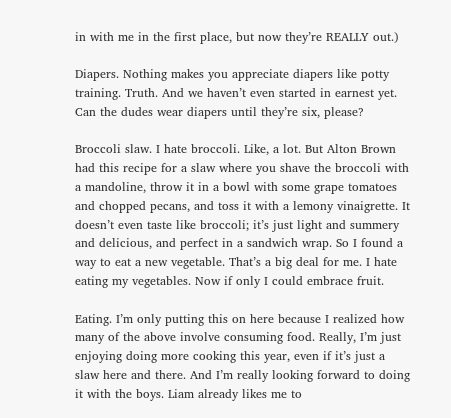in with me in the first place, but now they’re REALLY out.)

Diapers. Nothing makes you appreciate diapers like potty training. Truth. And we haven’t even started in earnest yet. Can the dudes wear diapers until they’re six, please?

Broccoli slaw. I hate broccoli. Like, a lot. But Alton Brown had this recipe for a slaw where you shave the broccoli with a mandoline, throw it in a bowl with some grape tomatoes and chopped pecans, and toss it with a lemony vinaigrette. It doesn’t even taste like broccoli; it’s just light and summery and delicious, and perfect in a sandwich wrap. So I found a way to eat a new vegetable. That’s a big deal for me. I hate eating my vegetables. Now if only I could embrace fruit.

Eating. I’m only putting this on here because I realized how many of the above involve consuming food. Really, I’m just enjoying doing more cooking this year, even if it’s just a slaw here and there. And I’m really looking forward to doing it with the boys. Liam already likes me to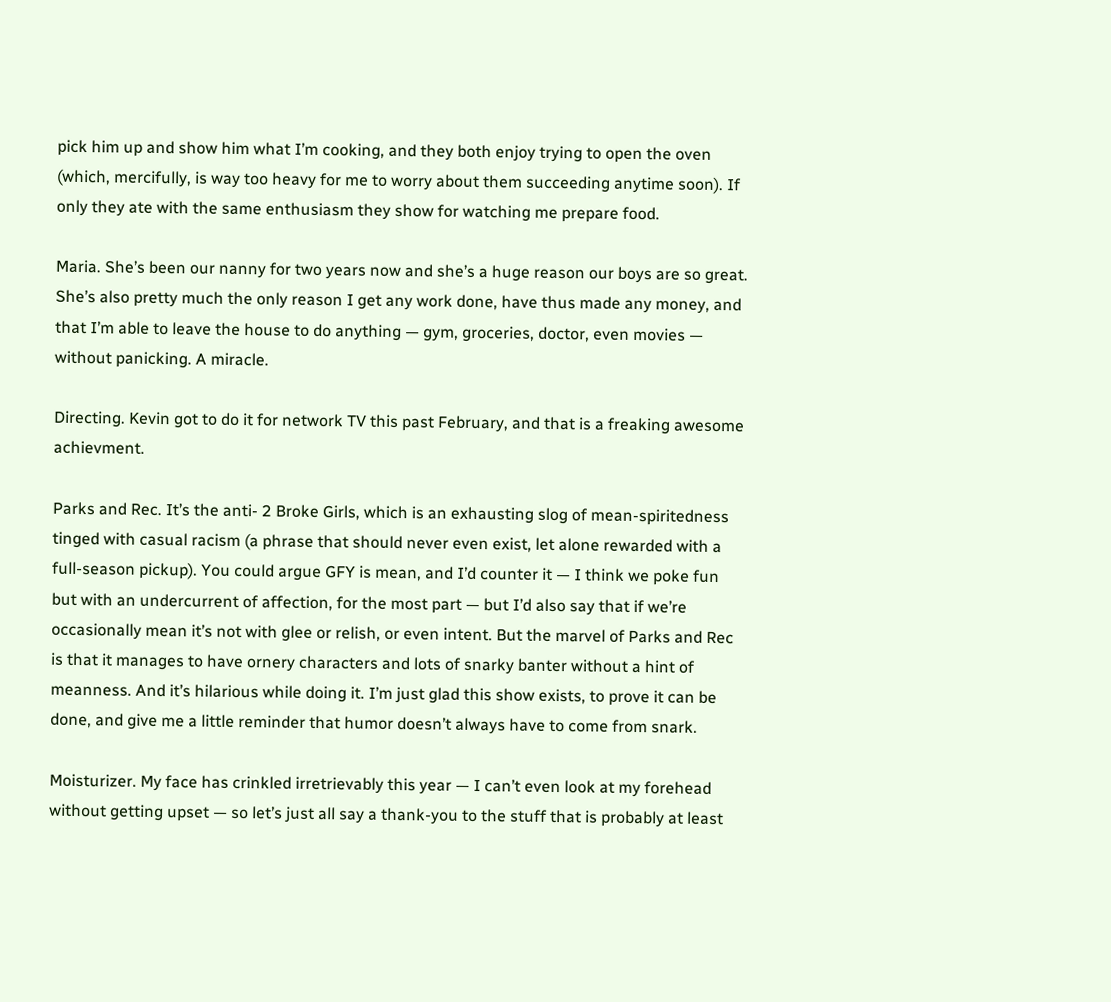pick him up and show him what I’m cooking, and they both enjoy trying to open the oven (which, mercifully, is way too heavy for me to worry about them succeeding anytime soon). If only they ate with the same enthusiasm they show for watching me prepare food.

Maria. She’s been our nanny for two years now and she’s a huge reason our boys are so great. She’s also pretty much the only reason I get any work done, have thus made any money, and that I’m able to leave the house to do anything — gym, groceries, doctor, even movies — without panicking. A miracle.

Directing. Kevin got to do it for network TV this past February, and that is a freaking awesome achievment.

Parks and Rec. It’s the anti- 2 Broke Girls, which is an exhausting slog of mean-spiritedness tinged with casual racism (a phrase that should never even exist, let alone rewarded with a full-season pickup). You could argue GFY is mean, and I’d counter it — I think we poke fun but with an undercurrent of affection, for the most part — but I’d also say that if we’re occasionally mean it’s not with glee or relish, or even intent. But the marvel of Parks and Rec is that it manages to have ornery characters and lots of snarky banter without a hint of meanness. And it’s hilarious while doing it. I’m just glad this show exists, to prove it can be done, and give me a little reminder that humor doesn’t always have to come from snark.

Moisturizer. My face has crinkled irretrievably this year — I can’t even look at my forehead without getting upset — so let’s just all say a thank-you to the stuff that is probably at least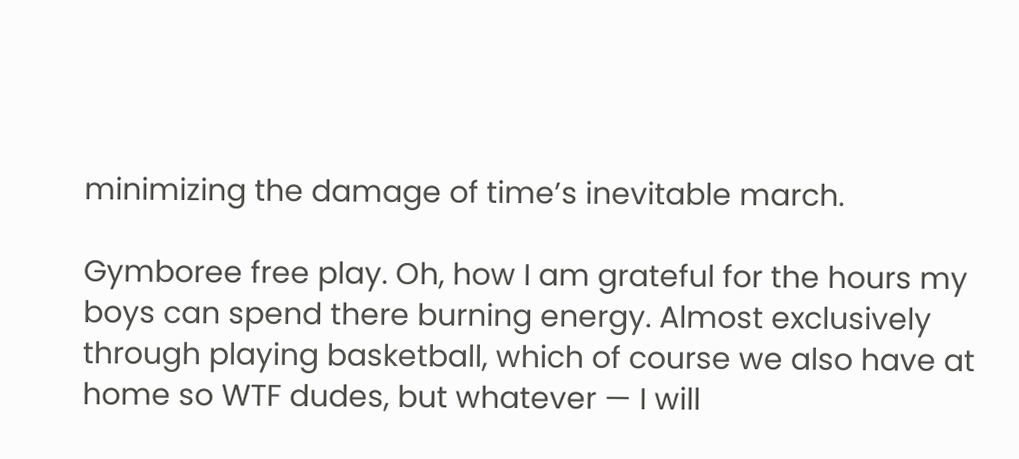minimizing the damage of time’s inevitable march.

Gymboree free play. Oh, how I am grateful for the hours my boys can spend there burning energy. Almost exclusively through playing basketball, which of course we also have at home so WTF dudes, but whatever — I will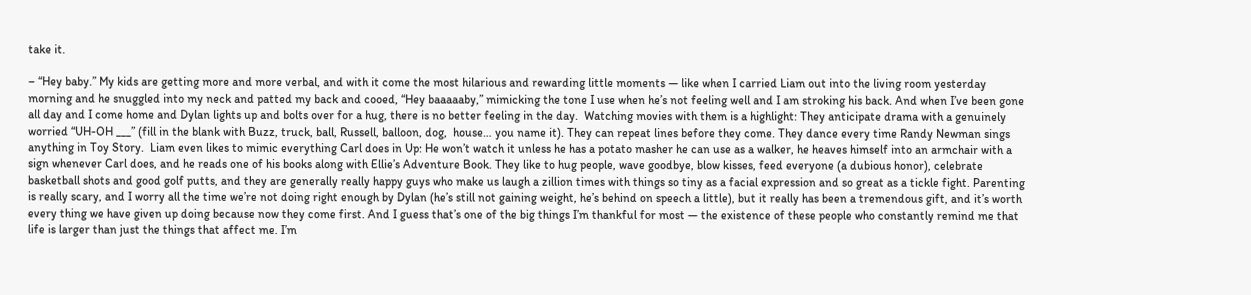take it.

– “Hey baby.” My kids are getting more and more verbal, and with it come the most hilarious and rewarding little moments — like when I carried Liam out into the living room yesterday morning and he snuggled into my neck and patted my back and cooed, “Hey baaaaaby,” mimicking the tone I use when he’s not feeling well and I am stroking his back. And when I’ve been gone all day and I come home and Dylan lights up and bolts over for a hug, there is no better feeling in the day.  Watching movies with them is a highlight: They anticipate drama with a genuinely worried “UH-OH ___” (fill in the blank with Buzz, truck, ball, Russell, balloon, dog,  house… you name it). They can repeat lines before they come. They dance every time Randy Newman sings anything in Toy Story.  Liam even likes to mimic everything Carl does in Up: He won’t watch it unless he has a potato masher he can use as a walker, he heaves himself into an armchair with a sign whenever Carl does, and he reads one of his books along with Ellie’s Adventure Book. They like to hug people, wave goodbye, blow kisses, feed everyone (a dubious honor), celebrate basketball shots and good golf putts, and they are generally really happy guys who make us laugh a zillion times with things so tiny as a facial expression and so great as a tickle fight. Parenting is really scary, and I worry all the time we’re not doing right enough by Dylan (he’s still not gaining weight, he’s behind on speech a little), but it really has been a tremendous gift, and it’s worth every thing we have given up doing because now they come first. And I guess that’s one of the big things I’m thankful for most — the existence of these people who constantly remind me that life is larger than just the things that affect me. I’m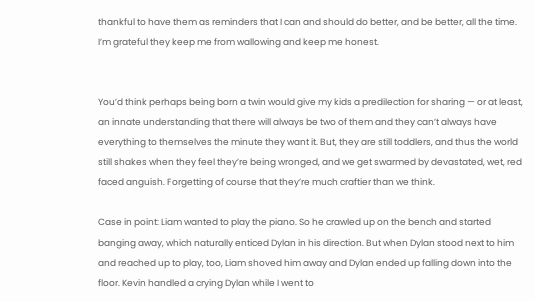thankful to have them as reminders that I can and should do better, and be better, all the time. I’m grateful they keep me from wallowing and keep me honest.


You’d think perhaps being born a twin would give my kids a predilection for sharing — or at least, an innate understanding that there will always be two of them and they can’t always have everything to themselves the minute they want it. But, they are still toddlers, and thus the world still shakes when they feel they’re being wronged, and we get swarmed by devastated, wet, red faced anguish. Forgetting of course that they’re much craftier than we think.

Case in point: Liam wanted to play the piano. So he crawled up on the bench and started banging away, which naturally enticed Dylan in his direction. But when Dylan stood next to him and reached up to play, too, Liam shoved him away and Dylan ended up falling down into the floor. Kevin handled a crying Dylan while I went to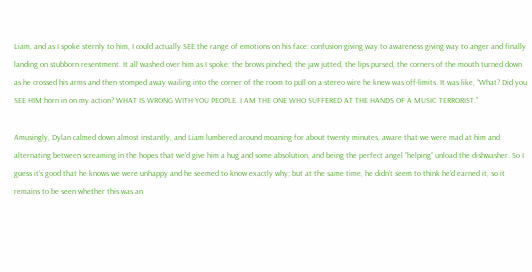Liam, and as I spoke sternly to him, I could actually SEE the range of emotions on his face: confusion giving way to awareness giving way to anger and finally landing on stubborn resentment. It all washed over him as I spoke: the brows pinched, the jaw jutted, the lips pursed, the corners of the mouth turned down as he crossed his arms and then stomped away wailing into the corner of the room to pull on a stereo wire he knew was off-limits. It was like, “What? Did you SEE HIM horn in on my action? WHAT IS WRONG WITH YOU PEOPLE. I AM THE ONE WHO SUFFERED AT THE HANDS OF A MUSIC TERRORIST.”

Amusingly, Dylan calmed down almost instantly, and Liam lumbered around moaning for about twenty minutes, aware that we were mad at him and alternating between screaming in the hopes that we’d give him a hug and some absolution, and being the perfect angel “helping” unload the dishwasher. So I guess it’s good that he knows we were unhappy and he seemed to know exactly why; but at the same time, he didn’t seem to think he’d earned it, so it remains to be seen whether this was an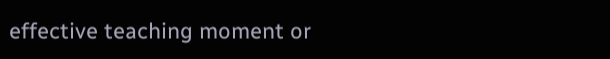effective teaching moment or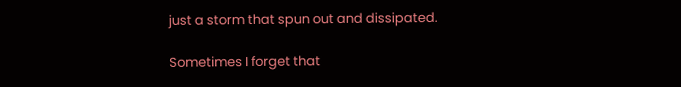just a storm that spun out and dissipated.

Sometimes I forget that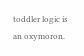toddler logic is an oxymoron.